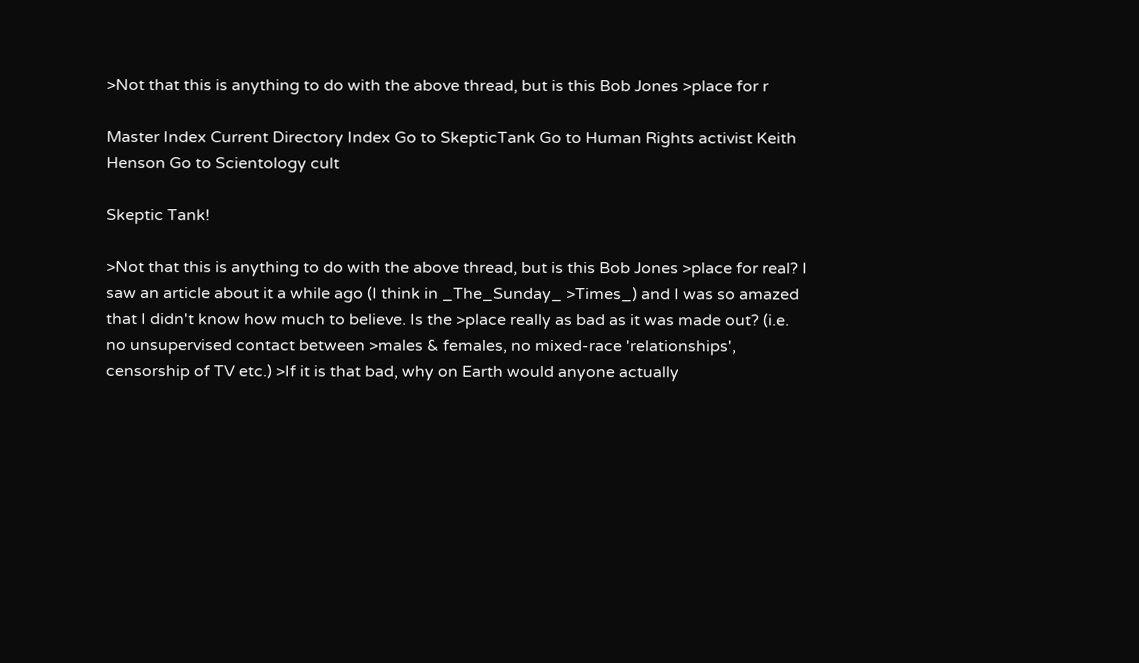>Not that this is anything to do with the above thread, but is this Bob Jones >place for r

Master Index Current Directory Index Go to SkepticTank Go to Human Rights activist Keith Henson Go to Scientology cult

Skeptic Tank!

>Not that this is anything to do with the above thread, but is this Bob Jones >place for real? I saw an article about it a while ago (I think in _The_Sunday_ >Times_) and I was so amazed that I didn't know how much to believe. Is the >place really as bad as it was made out? (i.e. no unsupervised contact between >males & females, no mixed-race 'relationships', censorship of TV etc.) >If it is that bad, why on Earth would anyone actually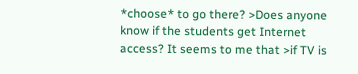*choose* to go there? >Does anyone know if the students get Internet access? It seems to me that >if TV is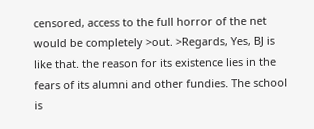censored, access to the full horror of the net would be completely >out. >Regards, Yes, BJ is like that. the reason for its existence lies in the fears of its alumni and other fundies. The school is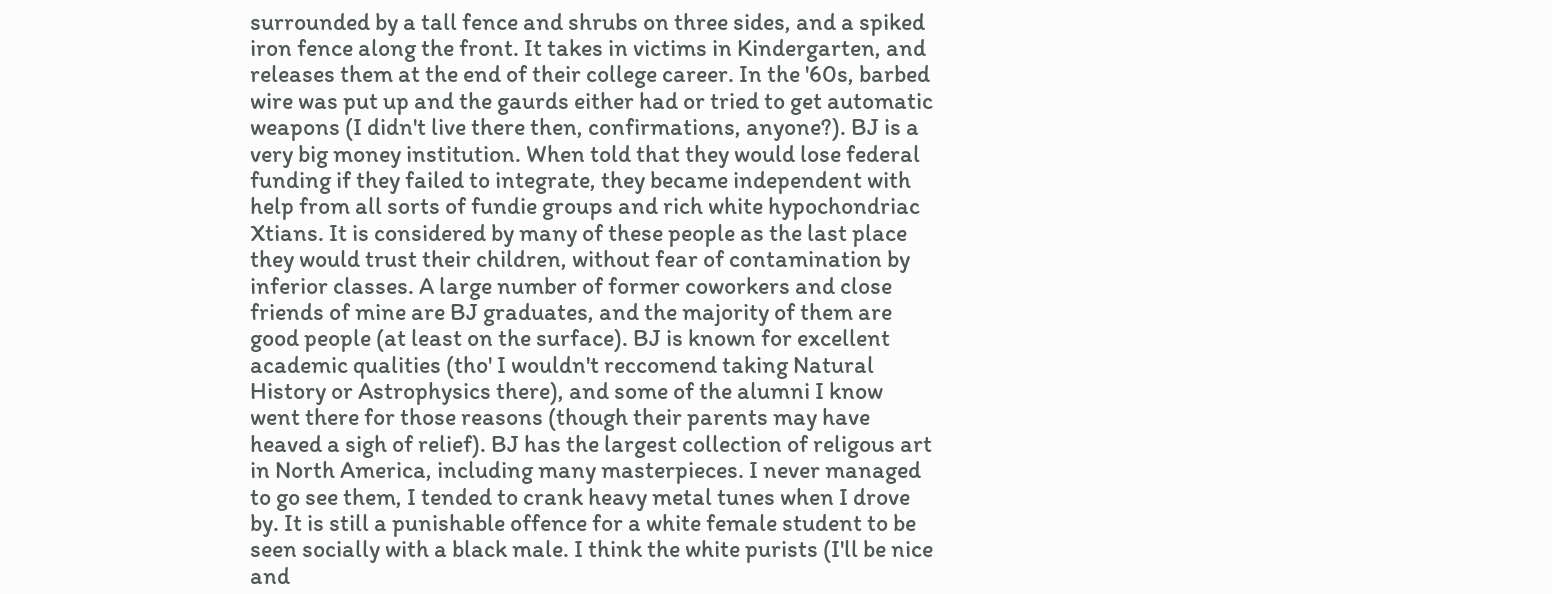surrounded by a tall fence and shrubs on three sides, and a spiked iron fence along the front. It takes in victims in Kindergarten, and releases them at the end of their college career. In the '60s, barbed wire was put up and the gaurds either had or tried to get automatic weapons (I didn't live there then, confirmations, anyone?). BJ is a very big money institution. When told that they would lose federal funding if they failed to integrate, they became independent with help from all sorts of fundie groups and rich white hypochondriac Xtians. It is considered by many of these people as the last place they would trust their children, without fear of contamination by inferior classes. A large number of former coworkers and close friends of mine are BJ graduates, and the majority of them are good people (at least on the surface). BJ is known for excellent academic qualities (tho' I wouldn't reccomend taking Natural History or Astrophysics there), and some of the alumni I know went there for those reasons (though their parents may have heaved a sigh of relief). BJ has the largest collection of religous art in North America, including many masterpieces. I never managed to go see them, I tended to crank heavy metal tunes when I drove by. It is still a punishable offence for a white female student to be seen socially with a black male. I think the white purists (I'll be nice and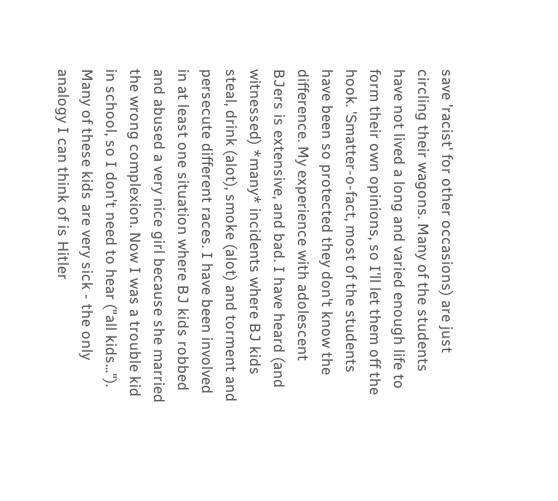save 'racist' for other occasions) are just circling their wagons. Many of the students have not lived a long and varied enough life to form their own opinions, so I'll let them off the hook. 'Smatter-o-fact, most of the students have been so protected they don't know the difference. My experience with adolescent BJers is extensive, and bad. I have heard (and witnessed) *many* incidents where BJ kids steal, drink (alot), smoke (alot) and torment and persecute different races. I have been involved in at least one situation where BJ kids robbed and abused a very nice girl because she married the wrong complexion. Now I was a trouble kid in school, so I don't need to hear ("all kids..."). Many of these kids are very sick - the only analogy I can think of is Hitler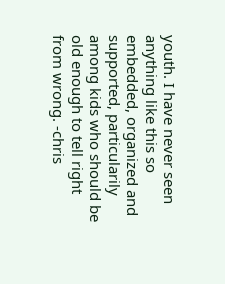youth. I have never seen anything like this so embedded, organized and supported, particularily among kids who should be old enough to tell right from wrong. -chris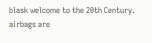blask welcome to the 20th Century. airbags are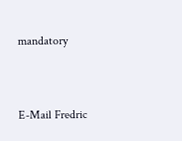mandatory


E-Mail Fredric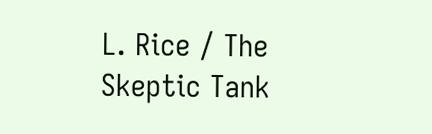L. Rice / The Skeptic Tank